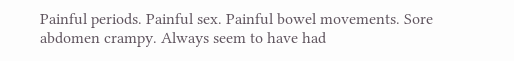Painful periods. Painful sex. Painful bowel movements. Sore abdomen crampy. Always seem to have had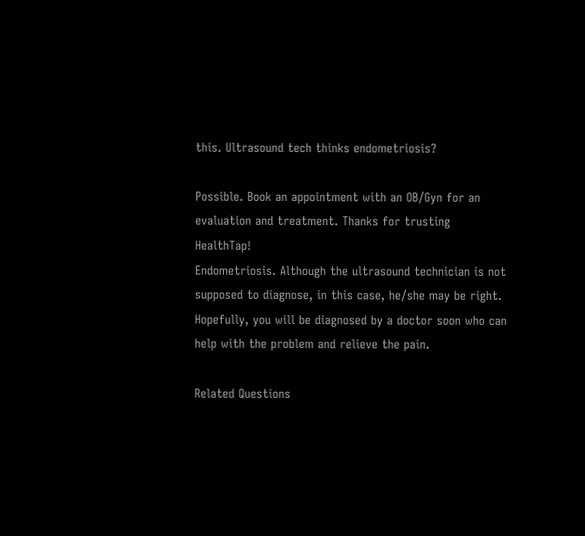this. Ultrasound tech thinks endometriosis?

Possible. Book an appointment with an OB/Gyn for an evaluation and treatment. Thanks for trusting HealthTap!
Endometriosis. Although the ultrasound technician is not supposed to diagnose, in this case, he/she may be right. Hopefully, you will be diagnosed by a doctor soon who can help with the problem and relieve the pain.

Related Questions